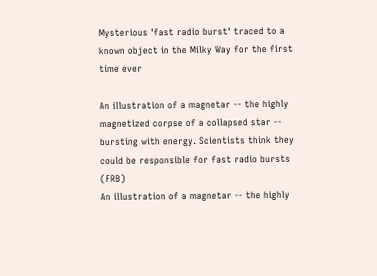Mysterious 'fast radio burst' traced to a known object in the Milky Way for the first time ever

An illustration of a magnetar -- the highly magnetized corpse of a collapsed star -- bursting with energy. Scientists think they could be responsible for fast radio bursts (FRB)
An illustration of a magnetar -- the highly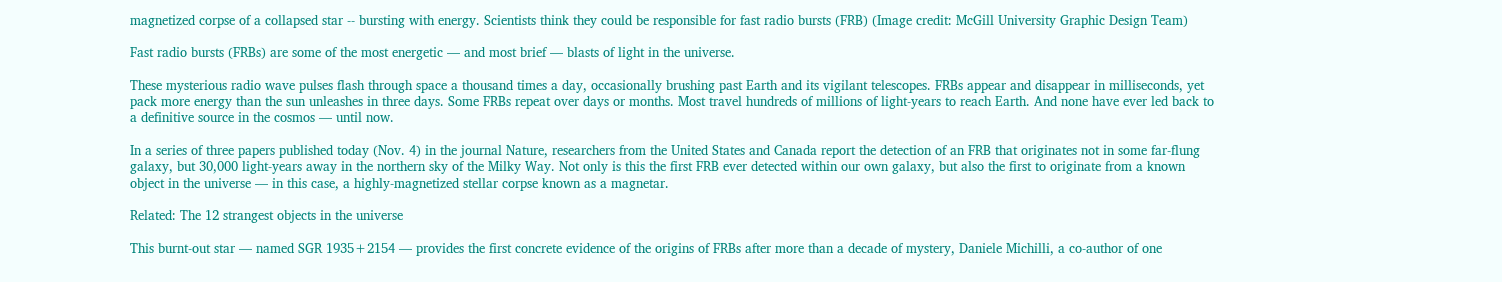magnetized corpse of a collapsed star -- bursting with energy. Scientists think they could be responsible for fast radio bursts (FRB) (Image credit: McGill University Graphic Design Team)

Fast radio bursts (FRBs) are some of the most energetic — and most brief — blasts of light in the universe.

These mysterious radio wave pulses flash through space a thousand times a day, occasionally brushing past Earth and its vigilant telescopes. FRBs appear and disappear in milliseconds, yet pack more energy than the sun unleashes in three days. Some FRBs repeat over days or months. Most travel hundreds of millions of light-years to reach Earth. And none have ever led back to a definitive source in the cosmos — until now.

In a series of three papers published today (Nov. 4) in the journal Nature, researchers from the United States and Canada report the detection of an FRB that originates not in some far-flung galaxy, but 30,000 light-years away in the northern sky of the Milky Way. Not only is this the first FRB ever detected within our own galaxy, but also the first to originate from a known object in the universe — in this case, a highly-magnetized stellar corpse known as a magnetar.

Related: The 12 strangest objects in the universe

This burnt-out star — named SGR 1935+2154 — provides the first concrete evidence of the origins of FRBs after more than a decade of mystery, Daniele Michilli, a co-author of one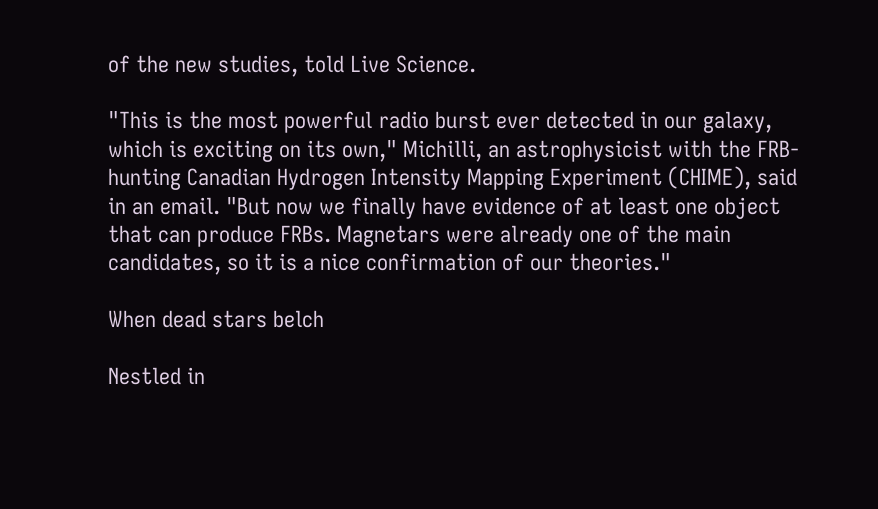of the new studies, told Live Science.

"This is the most powerful radio burst ever detected in our galaxy, which is exciting on its own," Michilli, an astrophysicist with the FRB-hunting Canadian Hydrogen Intensity Mapping Experiment (CHIME), said in an email. "But now we finally have evidence of at least one object that can produce FRBs. Magnetars were already one of the main candidates, so it is a nice confirmation of our theories."

When dead stars belch

Nestled in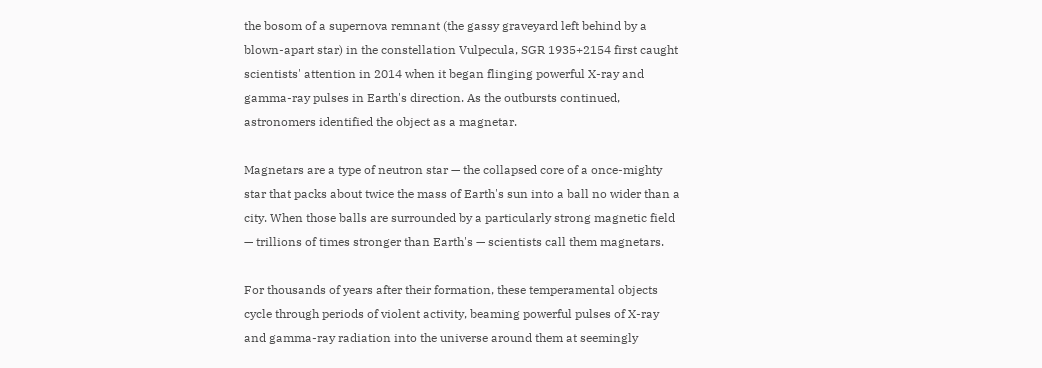the bosom of a supernova remnant (the gassy graveyard left behind by a blown-apart star) in the constellation Vulpecula, SGR 1935+2154 first caught scientists' attention in 2014 when it began flinging powerful X-ray and gamma-ray pulses in Earth's direction. As the outbursts continued, astronomers identified the object as a magnetar.

Magnetars are a type of neutron star — the collapsed core of a once-mighty star that packs about twice the mass of Earth's sun into a ball no wider than a city. When those balls are surrounded by a particularly strong magnetic field — trillions of times stronger than Earth's — scientists call them magnetars.

For thousands of years after their formation, these temperamental objects cycle through periods of violent activity, beaming powerful pulses of X-ray and gamma-ray radiation into the universe around them at seemingly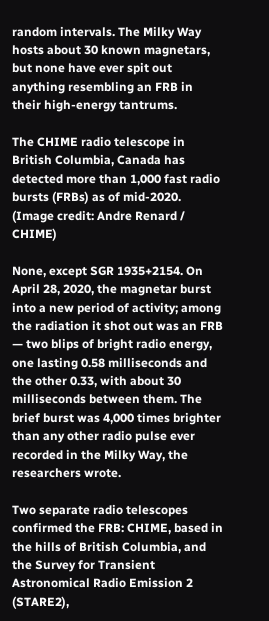random intervals. The Milky Way hosts about 30 known magnetars, but none have ever spit out anything resembling an FRB in their high-energy tantrums.

The CHIME radio telescope in British Columbia, Canada has detected more than 1,000 fast radio bursts (FRBs) as of mid-2020.  (Image credit: Andre Renard / CHIME)

None, except SGR 1935+2154. On April 28, 2020, the magnetar burst into a new period of activity; among the radiation it shot out was an FRB — two blips of bright radio energy, one lasting 0.58 milliseconds and the other 0.33, with about 30 milliseconds between them. The brief burst was 4,000 times brighter than any other radio pulse ever recorded in the Milky Way, the researchers wrote.

Two separate radio telescopes confirmed the FRB: CHIME, based in the hills of British Columbia, and the Survey for Transient Astronomical Radio Emission 2 (STARE2),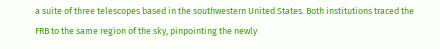a suite of three telescopes based in the southwestern United States. Both institutions traced the FRB to the same region of the sky, pinpointing the newly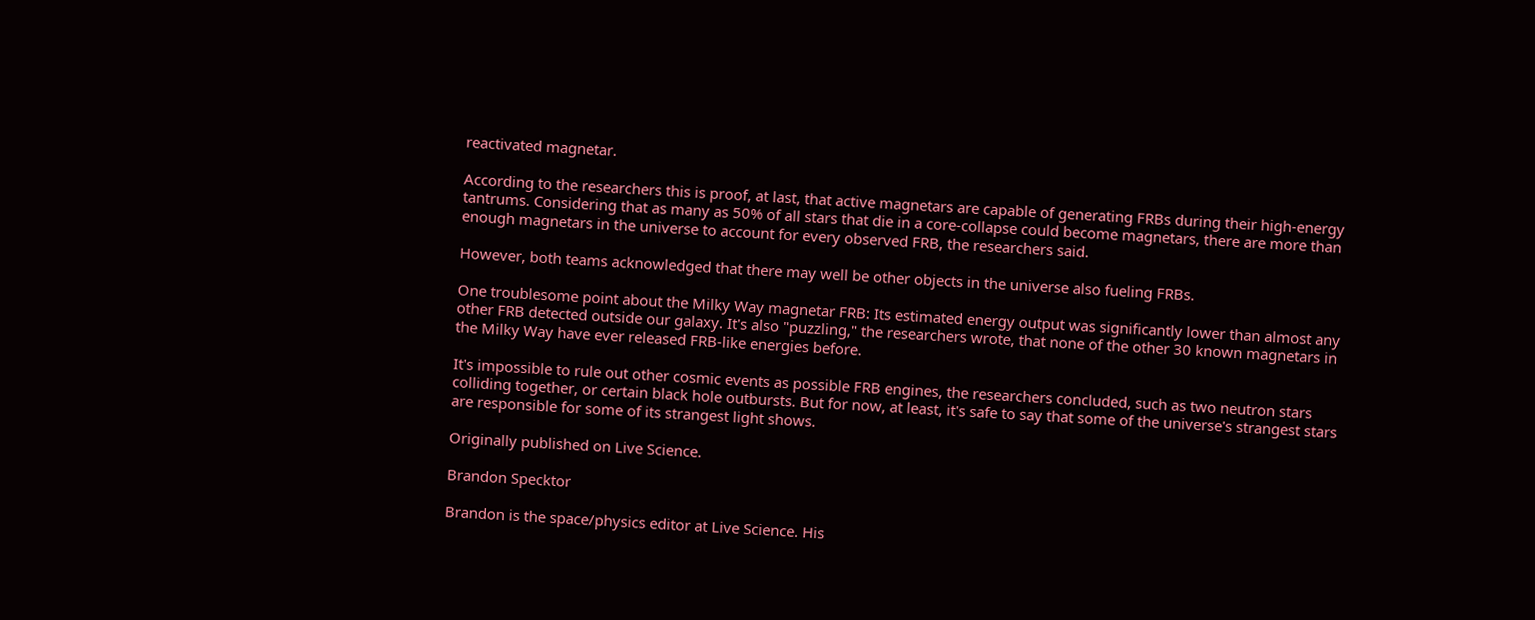reactivated magnetar.

According to the researchers this is proof, at last, that active magnetars are capable of generating FRBs during their high-energy tantrums. Considering that as many as 50% of all stars that die in a core-collapse could become magnetars, there are more than enough magnetars in the universe to account for every observed FRB, the researchers said.

However, both teams acknowledged that there may well be other objects in the universe also fueling FRBs.

One troublesome point about the Milky Way magnetar FRB: Its estimated energy output was significantly lower than almost any other FRB detected outside our galaxy. It's also "puzzling," the researchers wrote, that none of the other 30 known magnetars in the Milky Way have ever released FRB-like energies before.

It's impossible to rule out other cosmic events as possible FRB engines, the researchers concluded, such as two neutron stars colliding together, or certain black hole outbursts. But for now, at least, it's safe to say that some of the universe's strangest stars are responsible for some of its strangest light shows.

Originally published on Live Science.

Brandon Specktor

Brandon is the space/physics editor at Live Science. His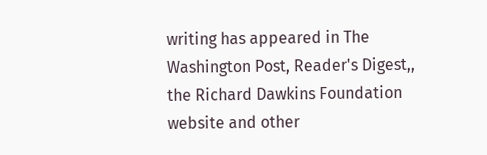writing has appeared in The Washington Post, Reader's Digest,, the Richard Dawkins Foundation website and other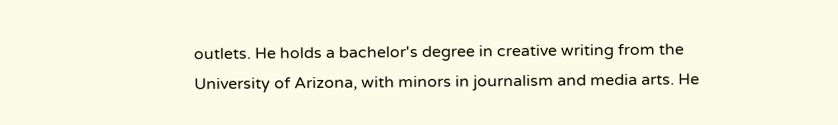outlets. He holds a bachelor's degree in creative writing from the University of Arizona, with minors in journalism and media arts. He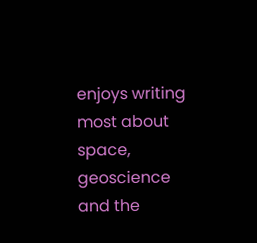enjoys writing most about space, geoscience and the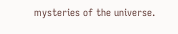mysteries of the universe.